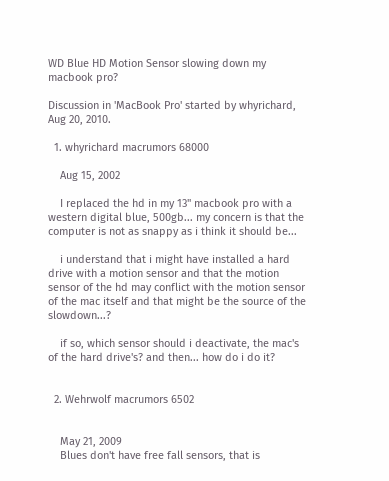WD Blue HD Motion Sensor slowing down my macbook pro?

Discussion in 'MacBook Pro' started by whyrichard, Aug 20, 2010.

  1. whyrichard macrumors 68000

    Aug 15, 2002

    I replaced the hd in my 13" macbook pro with a western digital blue, 500gb... my concern is that the computer is not as snappy as i think it should be...

    i understand that i might have installed a hard drive with a motion sensor and that the motion sensor of the hd may conflict with the motion sensor of the mac itself and that might be the source of the slowdown...?

    if so, which sensor should i deactivate, the mac's of the hard drive's? and then... how do i do it?


  2. Wehrwolf macrumors 6502


    May 21, 2009
    Blues don't have free fall sensors, that is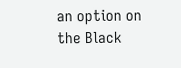an option on the Black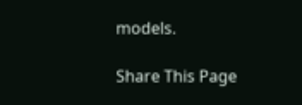models.

Share This Page